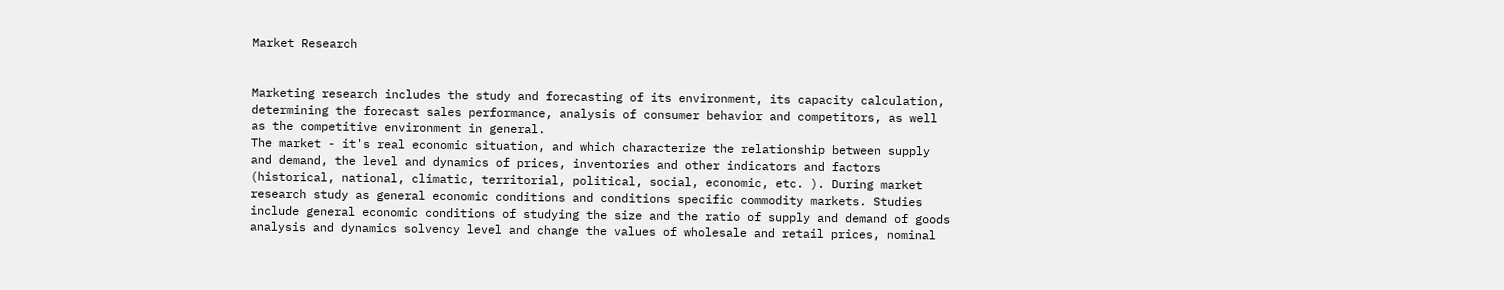Market Research


Marketing research includes the study and forecasting of its environment, its capacity calculation, determining the forecast sales performance, analysis of consumer behavior and competitors, as well as the competitive environment in general.
The market - it's real economic situation, and which characterize the relationship between supply and demand, the level and dynamics of prices, inventories and other indicators and factors (historical, national, climatic, territorial, political, social, economic, etc. ). During market research study as general economic conditions and conditions specific commodity markets. Studies include general economic conditions of studying the size and the ratio of supply and demand of goods analysis and dynamics solvency level and change the values of wholesale and retail prices, nominal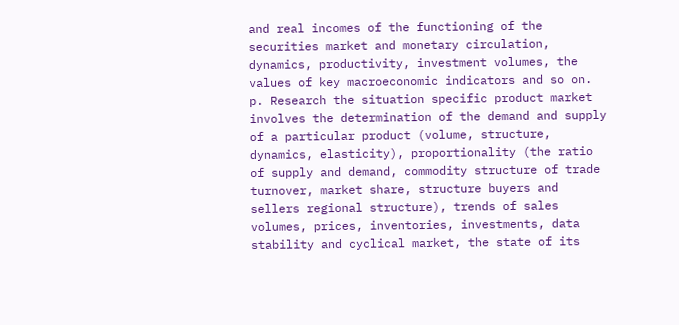and real incomes of the functioning of the securities market and monetary circulation, dynamics, productivity, investment volumes, the values of key macroeconomic indicators and so on. p. Research the situation specific product market involves the determination of the demand and supply of a particular product (volume, structure, dynamics, elasticity), proportionality (the ratio of supply and demand, commodity structure of trade turnover, market share, structure buyers and sellers regional structure), trends of sales volumes, prices, inventories, investments, data stability and cyclical market, the state of its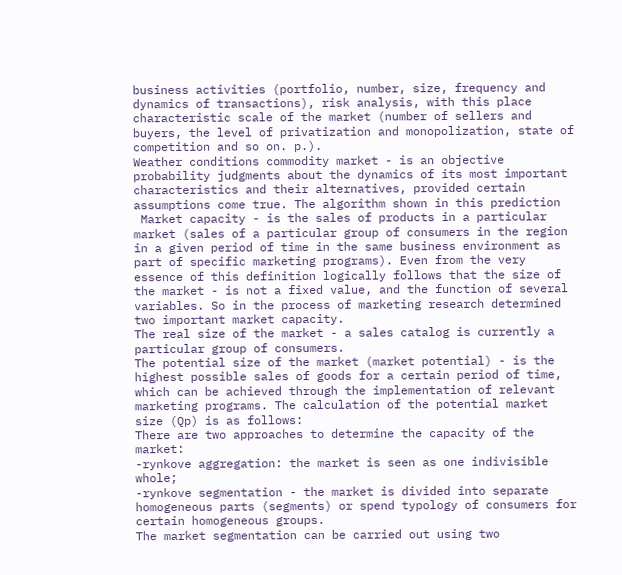business activities (portfolio, number, size, frequency and dynamics of transactions), risk analysis, with this place characteristic scale of the market (number of sellers and buyers, the level of privatization and monopolization, state of competition and so on. p.).
Weather conditions commodity market - is an objective probability judgments about the dynamics of its most important characteristics and their alternatives, provided certain assumptions come true. The algorithm shown in this prediction
 Market capacity - is the sales of products in a particular market (sales of a particular group of consumers in the region in a given period of time in the same business environment as part of specific marketing programs). Even from the very essence of this definition logically follows that the size of the market - is not a fixed value, and the function of several variables. So in the process of marketing research determined two important market capacity.
The real size of the market - a sales catalog is currently a particular group of consumers.
The potential size of the market (market potential) - is the highest possible sales of goods for a certain period of time, which can be achieved through the implementation of relevant marketing programs. The calculation of the potential market size (Qp) is as follows:
There are two approaches to determine the capacity of the market:
-rynkove aggregation: the market is seen as one indivisible whole;
-rynkove segmentation - the market is divided into separate homogeneous parts (segments) or spend typology of consumers for certain homogeneous groups.
The market segmentation can be carried out using two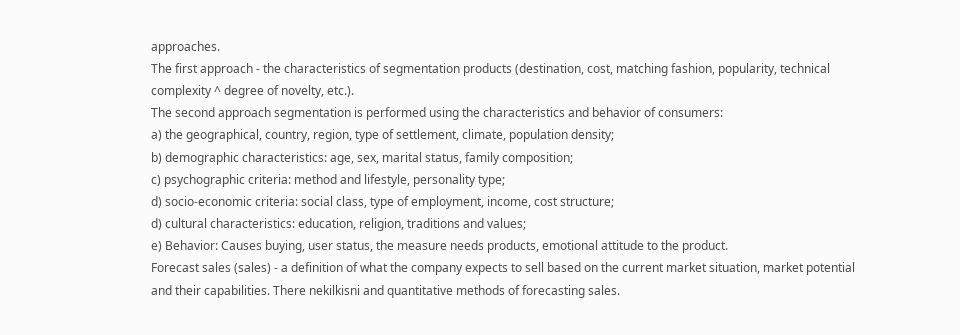approaches.
The first approach - the characteristics of segmentation products (destination, cost, matching fashion, popularity, technical complexity ^ degree of novelty, etc.).
The second approach segmentation is performed using the characteristics and behavior of consumers:
a) the geographical, country, region, type of settlement, climate, population density;
b) demographic characteristics: age, sex, marital status, family composition;
c) psychographic criteria: method and lifestyle, personality type;
d) socio-economic criteria: social class, type of employment, income, cost structure;
d) cultural characteristics: education, religion, traditions and values;
e) Behavior: Causes buying, user status, the measure needs products, emotional attitude to the product.
Forecast sales (sales) - a definition of what the company expects to sell based on the current market situation, market potential and their capabilities. There nekilkisni and quantitative methods of forecasting sales.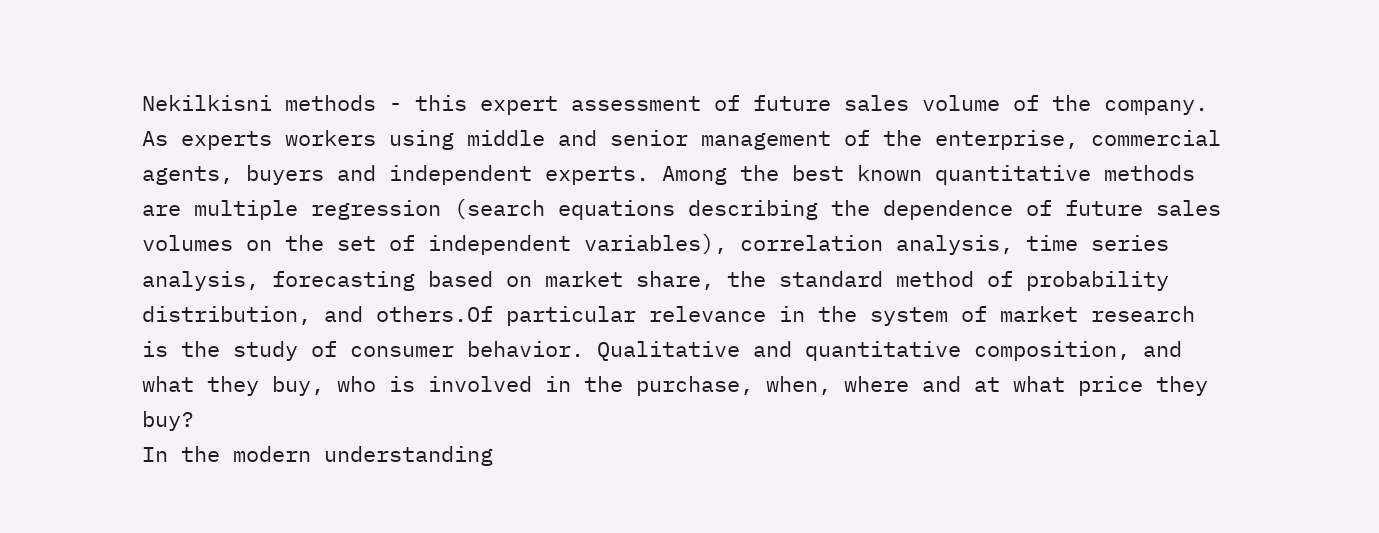Nekilkisni methods - this expert assessment of future sales volume of the company. As experts workers using middle and senior management of the enterprise, commercial agents, buyers and independent experts. Among the best known quantitative methods are multiple regression (search equations describing the dependence of future sales volumes on the set of independent variables), correlation analysis, time series analysis, forecasting based on market share, the standard method of probability distribution, and others.Of particular relevance in the system of market research is the study of consumer behavior. Qualitative and quantitative composition, and what they buy, who is involved in the purchase, when, where and at what price they buy?
In the modern understanding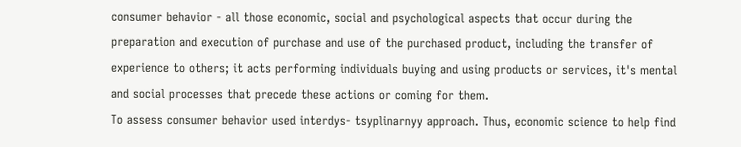consumer behavior - all those economic, social and psychological aspects that occur during the preparation and execution of purchase and use of the purchased product, including the transfer of experience to others; it acts performing individuals buying and using products or services, it's mental and social processes that precede these actions or coming for them.
To assess consumer behavior used interdys- tsyplinarnyy approach. Thus, economic science to help find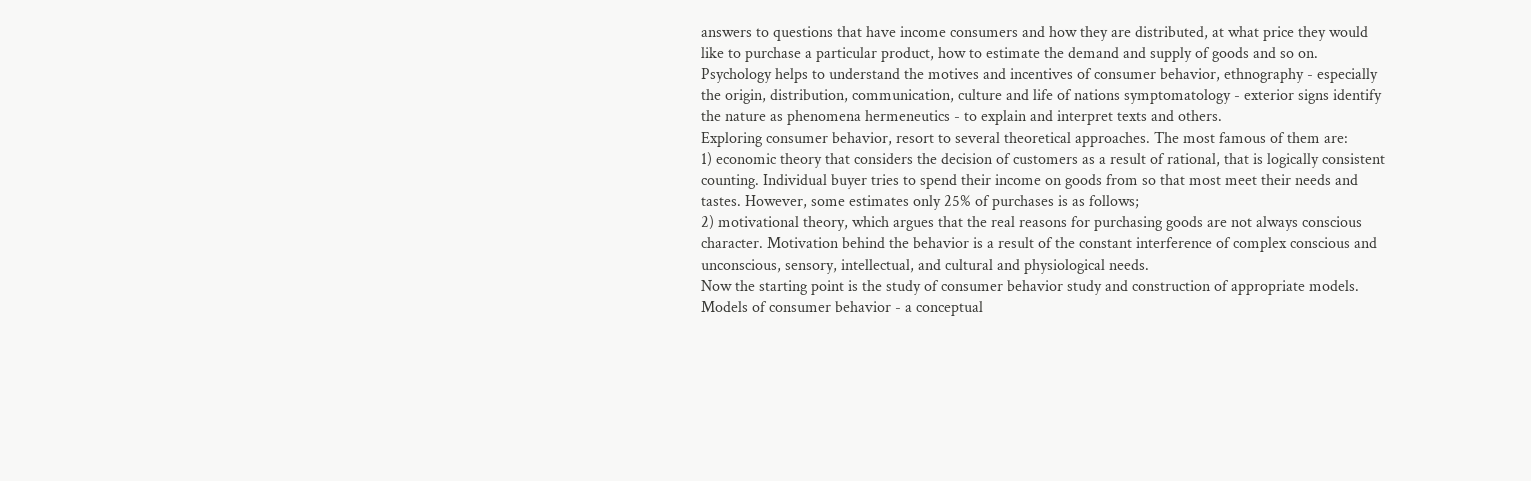answers to questions that have income consumers and how they are distributed, at what price they would like to purchase a particular product, how to estimate the demand and supply of goods and so on. Psychology helps to understand the motives and incentives of consumer behavior, ethnography - especially the origin, distribution, communication, culture and life of nations symptomatology - exterior signs identify the nature as phenomena hermeneutics - to explain and interpret texts and others.
Exploring consumer behavior, resort to several theoretical approaches. The most famous of them are:
1) economic theory that considers the decision of customers as a result of rational, that is logically consistent counting. Individual buyer tries to spend their income on goods from so that most meet their needs and tastes. However, some estimates only 25% of purchases is as follows;
2) motivational theory, which argues that the real reasons for purchasing goods are not always conscious character. Motivation behind the behavior is a result of the constant interference of complex conscious and unconscious, sensory, intellectual, and cultural and physiological needs.
Now the starting point is the study of consumer behavior study and construction of appropriate models. Models of consumer behavior - a conceptual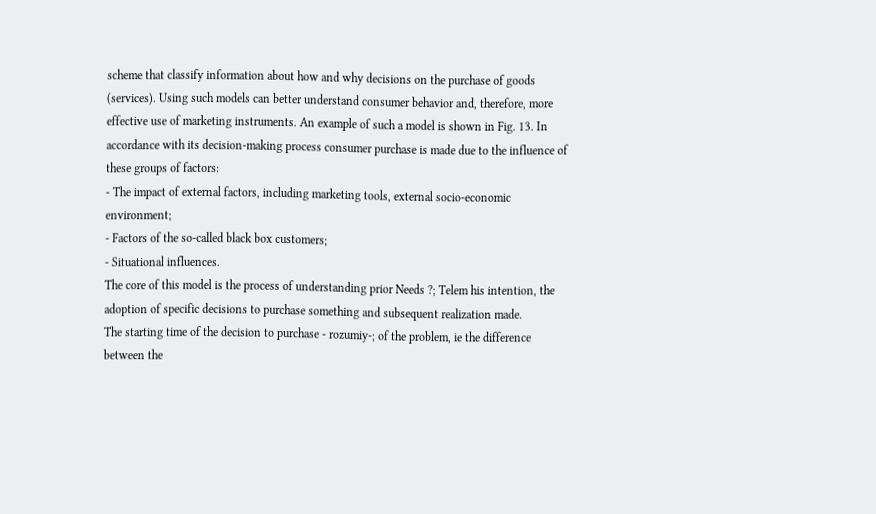scheme that classify information about how and why decisions on the purchase of goods (services). Using such models can better understand consumer behavior and, therefore, more effective use of marketing instruments. An example of such a model is shown in Fig. 13. In accordance with its decision-making process consumer purchase is made due to the influence of these groups of factors:
- The impact of external factors, including marketing tools, external socio-economic environment;
- Factors of the so-called black box customers;
- Situational influences.
The core of this model is the process of understanding prior Needs ?; Telem his intention, the adoption of specific decisions to purchase something and subsequent realization made.
The starting time of the decision to purchase - rozumiy-; of the problem, ie the difference between the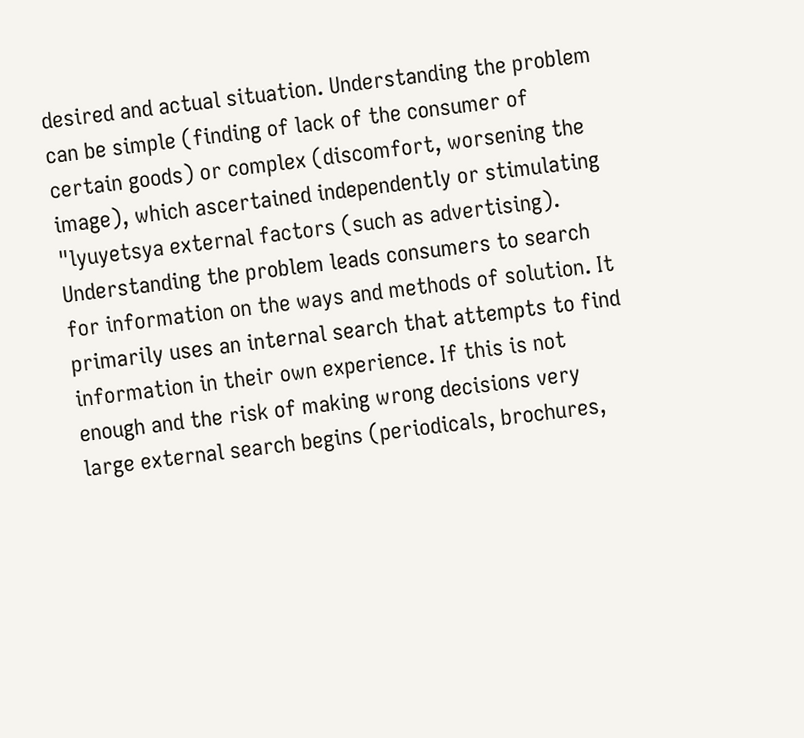desired and actual situation. Understanding the problem can be simple (finding of lack of the consumer of certain goods) or complex (discomfort, worsening the image), which ascertained independently or stimulating "lyuyetsya external factors (such as advertising).
Understanding the problem leads consumers to search for information on the ways and methods of solution. It primarily uses an internal search that attempts to find information in their own experience. If this is not enough and the risk of making wrong decisions very large external search begins (periodicals, brochures,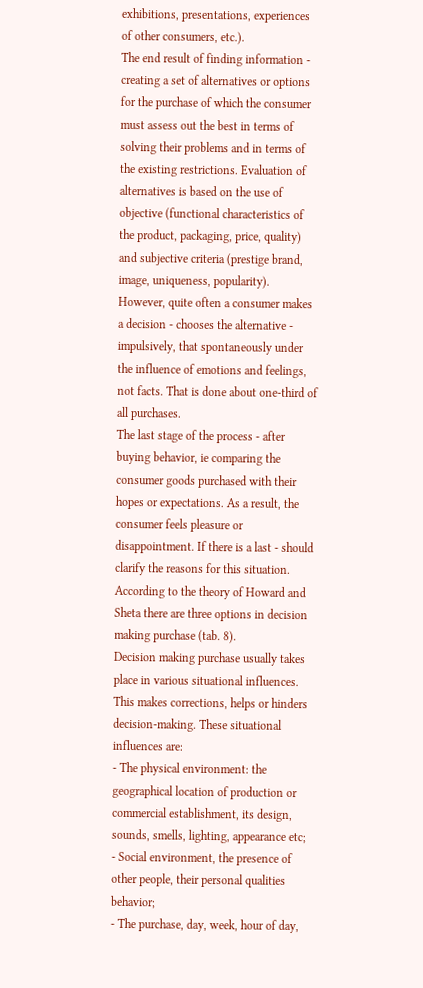exhibitions, presentations, experiences of other consumers, etc.).
The end result of finding information - creating a set of alternatives or options for the purchase of which the consumer must assess out the best in terms of solving their problems and in terms of the existing restrictions. Evaluation of alternatives is based on the use of objective (functional characteristics of the product, packaging, price, quality) and subjective criteria (prestige brand, image, uniqueness, popularity). However, quite often a consumer makes a decision - chooses the alternative - impulsively, that spontaneously under the influence of emotions and feelings, not facts. That is done about one-third of all purchases.
The last stage of the process - after buying behavior, ie comparing the consumer goods purchased with their hopes or expectations. As a result, the consumer feels pleasure or disappointment. If there is a last - should clarify the reasons for this situation.
According to the theory of Howard and Sheta there are three options in decision making purchase (tab. 8).
Decision making purchase usually takes place in various situational influences. This makes corrections, helps or hinders decision-making. These situational influences are:
- The physical environment: the geographical location of production or commercial establishment, its design, sounds, smells, lighting, appearance etc;
- Social environment, the presence of other people, their personal qualities behavior;
- The purchase, day, week, hour of day,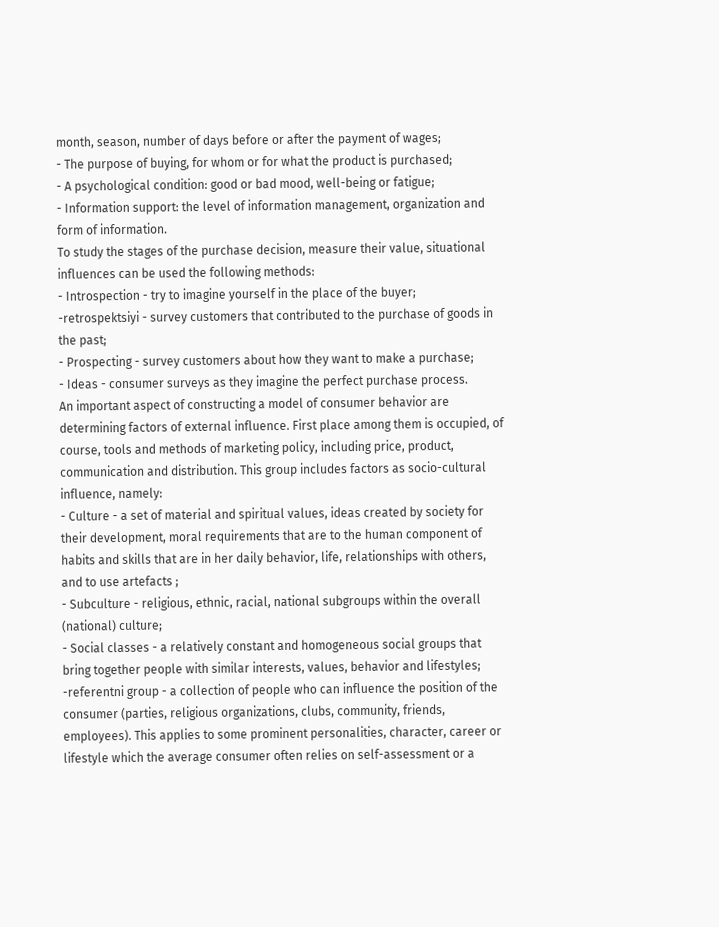month, season, number of days before or after the payment of wages;
- The purpose of buying, for whom or for what the product is purchased;
- A psychological condition: good or bad mood, well-being or fatigue;
- Information support: the level of information management, organization and form of information.
To study the stages of the purchase decision, measure their value, situational influences can be used the following methods:
- Introspection - try to imagine yourself in the place of the buyer;
-retrospektsiyi - survey customers that contributed to the purchase of goods in the past;
- Prospecting - survey customers about how they want to make a purchase;
- Ideas - consumer surveys as they imagine the perfect purchase process.
An important aspect of constructing a model of consumer behavior are determining factors of external influence. First place among them is occupied, of course, tools and methods of marketing policy, including price, product, communication and distribution. This group includes factors as socio-cultural influence, namely:
- Culture - a set of material and spiritual values, ideas created by society for their development, moral requirements that are to the human component of habits and skills that are in her daily behavior, life, relationships with others, and to use artefacts ;
- Subculture - religious, ethnic, racial, national subgroups within the overall (national) culture;
- Social classes - a relatively constant and homogeneous social groups that bring together people with similar interests, values, behavior and lifestyles;
-referentni group - a collection of people who can influence the position of the consumer (parties, religious organizations, clubs, community, friends, employees). This applies to some prominent personalities, character, career or lifestyle which the average consumer often relies on self-assessment or a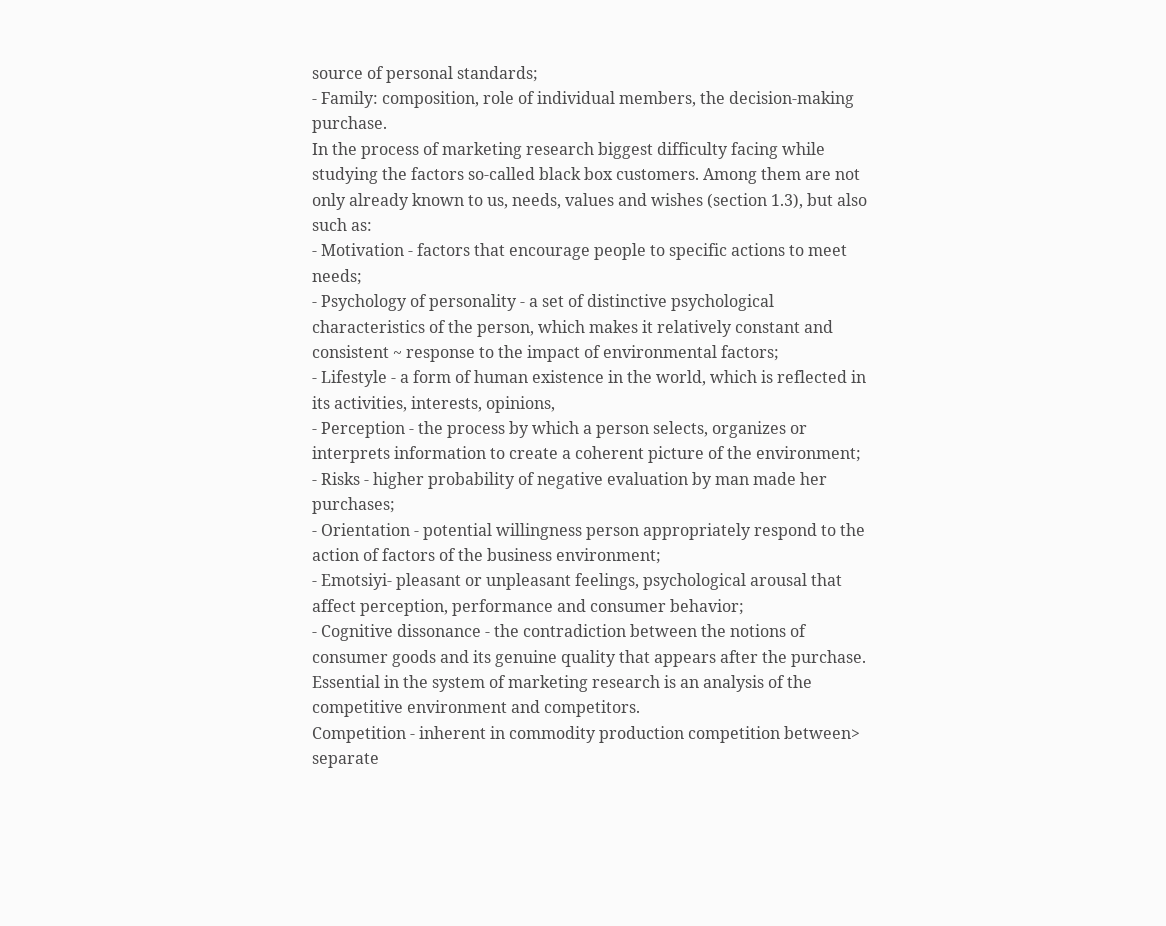source of personal standards;
- Family: composition, role of individual members, the decision-making purchase.
In the process of marketing research biggest difficulty facing while studying the factors so-called black box customers. Among them are not only already known to us, needs, values and wishes (section 1.3), but also such as:
- Motivation - factors that encourage people to specific actions to meet needs;
- Psychology of personality - a set of distinctive psychological characteristics of the person, which makes it relatively constant and consistent ~ response to the impact of environmental factors;
- Lifestyle - a form of human existence in the world, which is reflected in its activities, interests, opinions,
- Perception - the process by which a person selects, organizes or interprets information to create a coherent picture of the environment;
- Risks - higher probability of negative evaluation by man made her purchases;
- Orientation - potential willingness person appropriately respond to the action of factors of the business environment;
- Emotsiyi- pleasant or unpleasant feelings, psychological arousal that affect perception, performance and consumer behavior;
- Cognitive dissonance - the contradiction between the notions of consumer goods and its genuine quality that appears after the purchase.
Essential in the system of marketing research is an analysis of the competitive environment and competitors.
Competition - inherent in commodity production competition between> separate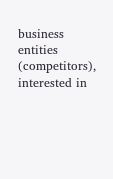business entities (competitors), interested in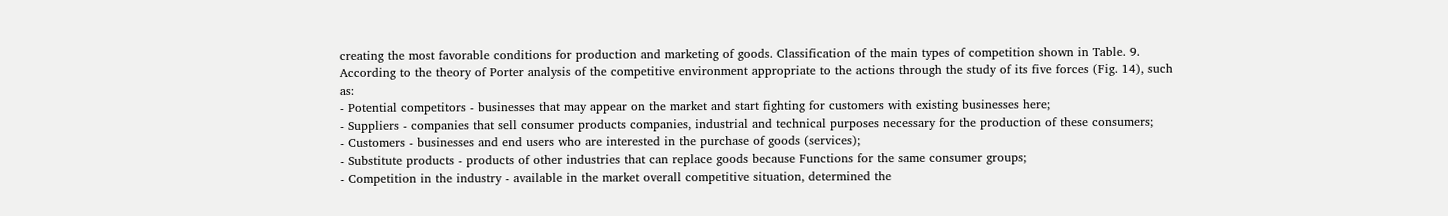creating the most favorable conditions for production and marketing of goods. Classification of the main types of competition shown in Table. 9.
According to the theory of Porter analysis of the competitive environment appropriate to the actions through the study of its five forces (Fig. 14), such as:
- Potential competitors - businesses that may appear on the market and start fighting for customers with existing businesses here;
- Suppliers - companies that sell consumer products companies, industrial and technical purposes necessary for the production of these consumers;
- Customers - businesses and end users who are interested in the purchase of goods (services);
- Substitute products - products of other industries that can replace goods because Functions for the same consumer groups;
- Competition in the industry - available in the market overall competitive situation, determined the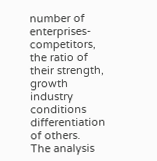number of enterprises-competitors, the ratio of their strength, growth industry conditions differentiation of others.
The analysis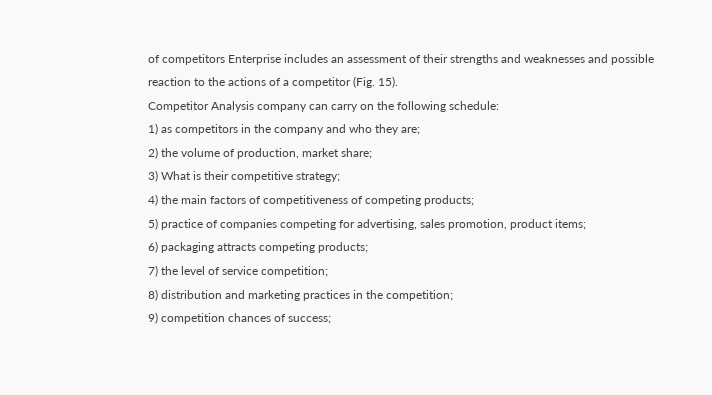of competitors Enterprise includes an assessment of their strengths and weaknesses and possible reaction to the actions of a competitor (Fig. 15).
Competitor Analysis company can carry on the following schedule:
1) as competitors in the company and who they are;
2) the volume of production, market share;
3) What is their competitive strategy;
4) the main factors of competitiveness of competing products;
5) practice of companies competing for advertising, sales promotion, product items;
6) packaging attracts competing products;
7) the level of service competition;
8) distribution and marketing practices in the competition;
9) competition chances of success;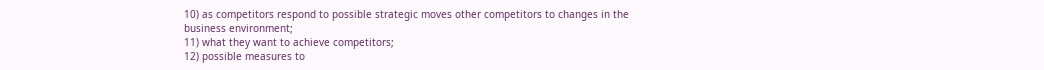10) as competitors respond to possible strategic moves other competitors to changes in the business environment;
11) what they want to achieve competitors;
12) possible measures to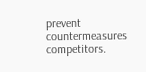prevent countermeasures competitors.